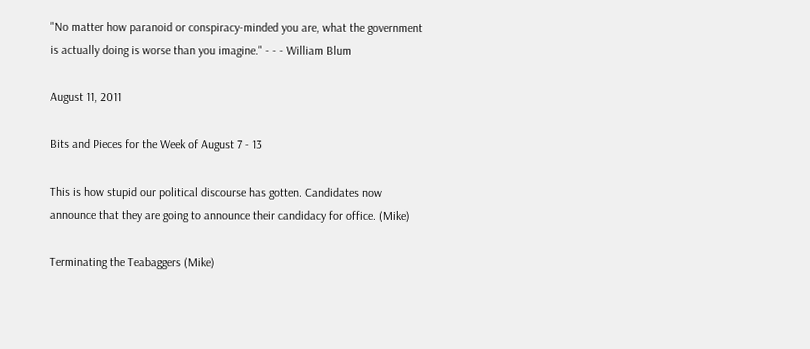"No matter how paranoid or conspiracy-minded you are, what the government is actually doing is worse than you imagine." - - - William Blum

August 11, 2011

Bits and Pieces for the Week of August 7 - 13

This is how stupid our political discourse has gotten. Candidates now announce that they are going to announce their candidacy for office. (Mike)

Terminating the Teabaggers (Mike)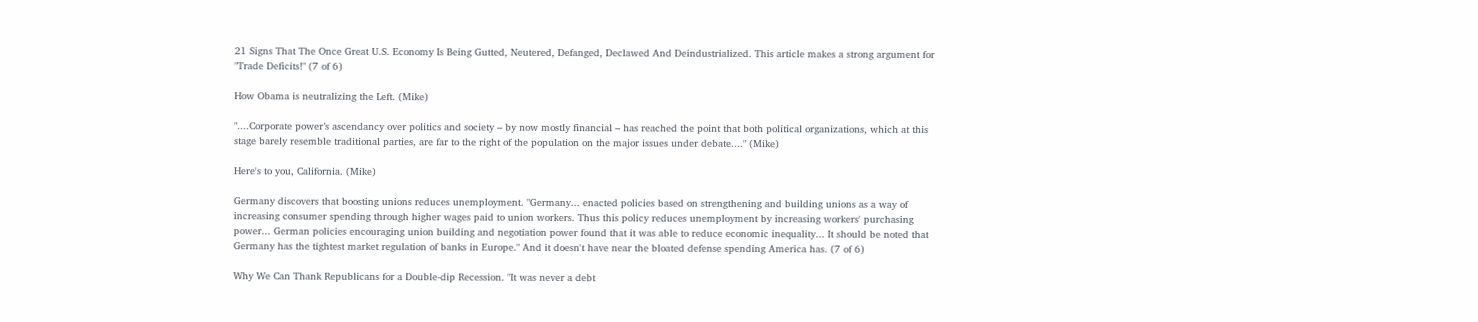21 Signs That The Once Great U.S. Economy Is Being Gutted, Neutered, Defanged, Declawed And Deindustrialized. This article makes a strong argument for "Trade Deficits!" (7 of 6)

How Obama is neutralizing the Left. (Mike)

"....Corporate power’s ascendancy over politics and society – by now mostly financial – has reached the point that both political organizations, which at this stage barely resemble traditional parties, are far to the right of the population on the major issues under debate...." (Mike)

Here's to you, California. (Mike)

Germany discovers that boosting unions reduces unemployment. "Germany... enacted policies based on strengthening and building unions as a way of increasing consumer spending through higher wages paid to union workers. Thus this policy reduces unemployment by increasing workers' purchasing power... German policies encouraging union building and negotiation power found that it was able to reduce economic inequality... It should be noted that Germany has the tightest market regulation of banks in Europe." And it doesn't have near the bloated defense spending America has. (7 of 6)

Why We Can Thank Republicans for a Double-dip Recession. "It was never a debt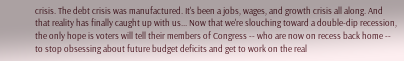crisis. The debt crisis was manufactured. It's been a jobs, wages, and growth crisis all along. And that reality has finally caught up with us... Now that we're slouching toward a double-dip recession, the only hope is voters will tell their members of Congress -- who are now on recess back home -- to stop obsessing about future budget deficits and get to work on the real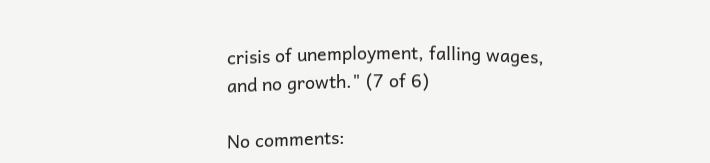crisis of unemployment, falling wages, and no growth." (7 of 6)

No comments: